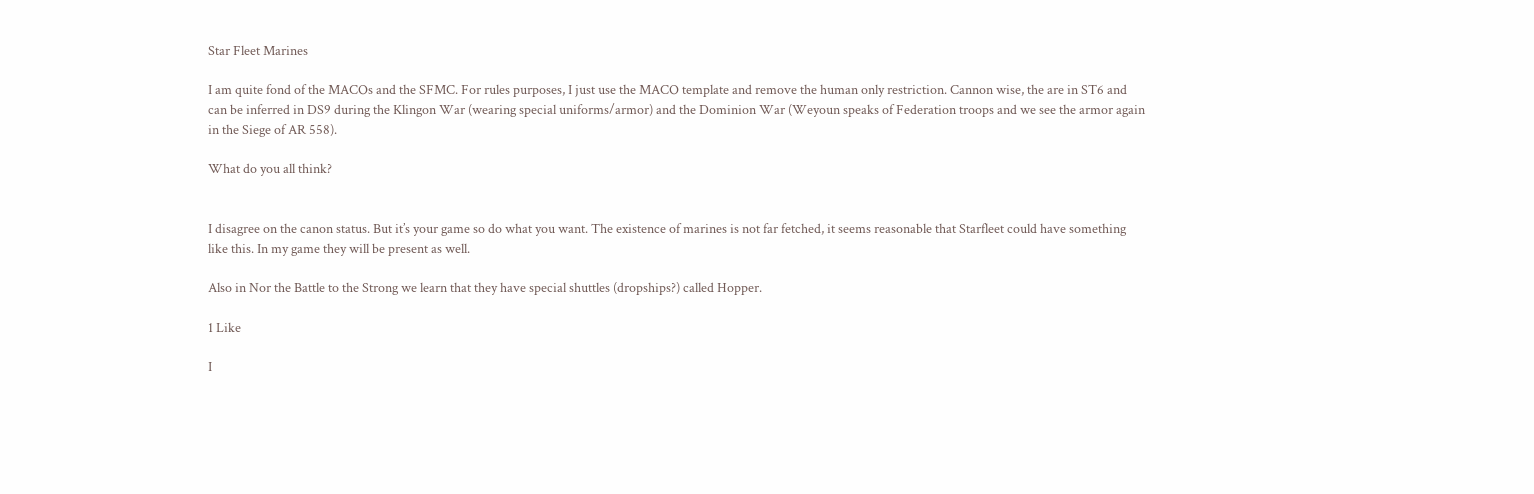Star Fleet Marines

I am quite fond of the MACOs and the SFMC. For rules purposes, I just use the MACO template and remove the human only restriction. Cannon wise, the are in ST6 and can be inferred in DS9 during the Klingon War (wearing special uniforms/armor) and the Dominion War (Weyoun speaks of Federation troops and we see the armor again in the Siege of AR 558).

What do you all think?


I disagree on the canon status. But it’s your game so do what you want. The existence of marines is not far fetched, it seems reasonable that Starfleet could have something like this. In my game they will be present as well.

Also in Nor the Battle to the Strong we learn that they have special shuttles (dropships?) called Hopper.

1 Like

I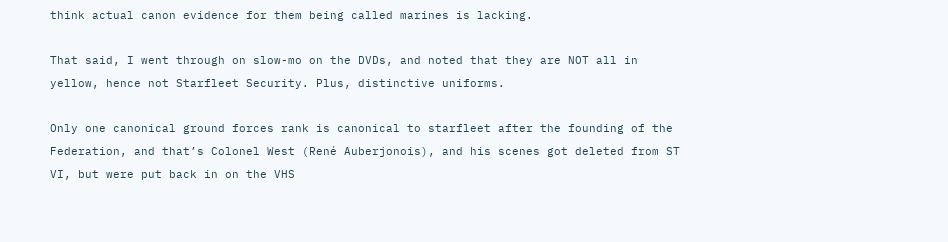think actual canon evidence for them being called marines is lacking.

That said, I went through on slow-mo on the DVDs, and noted that they are NOT all in yellow, hence not Starfleet Security. Plus, distinctive uniforms.

Only one canonical ground forces rank is canonical to starfleet after the founding of the Federation, and that’s Colonel West (René Auberjonois), and his scenes got deleted from ST VI, but were put back in on the VHS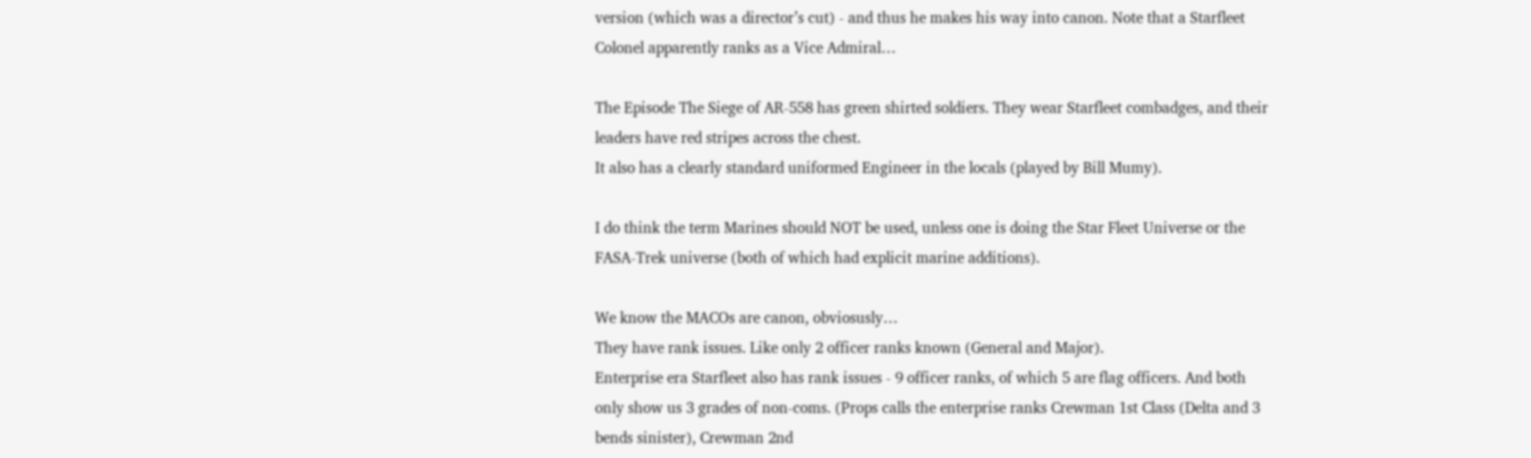version (which was a director’s cut) - and thus he makes his way into canon. Note that a Starfleet Colonel apparently ranks as a Vice Admiral…

The Episode The Siege of AR-558 has green shirted soldiers. They wear Starfleet combadges, and their leaders have red stripes across the chest.
It also has a clearly standard uniformed Engineer in the locals (played by Bill Mumy).

I do think the term Marines should NOT be used, unless one is doing the Star Fleet Universe or the FASA-Trek universe (both of which had explicit marine additions).

We know the MACOs are canon, obviosusly…
They have rank issues. Like only 2 officer ranks known (General and Major).
Enterprise era Starfleet also has rank issues - 9 officer ranks, of which 5 are flag officers. And both only show us 3 grades of non-coms. (Props calls the enterprise ranks Crewman 1st Class (Delta and 3 bends sinister), Crewman 2nd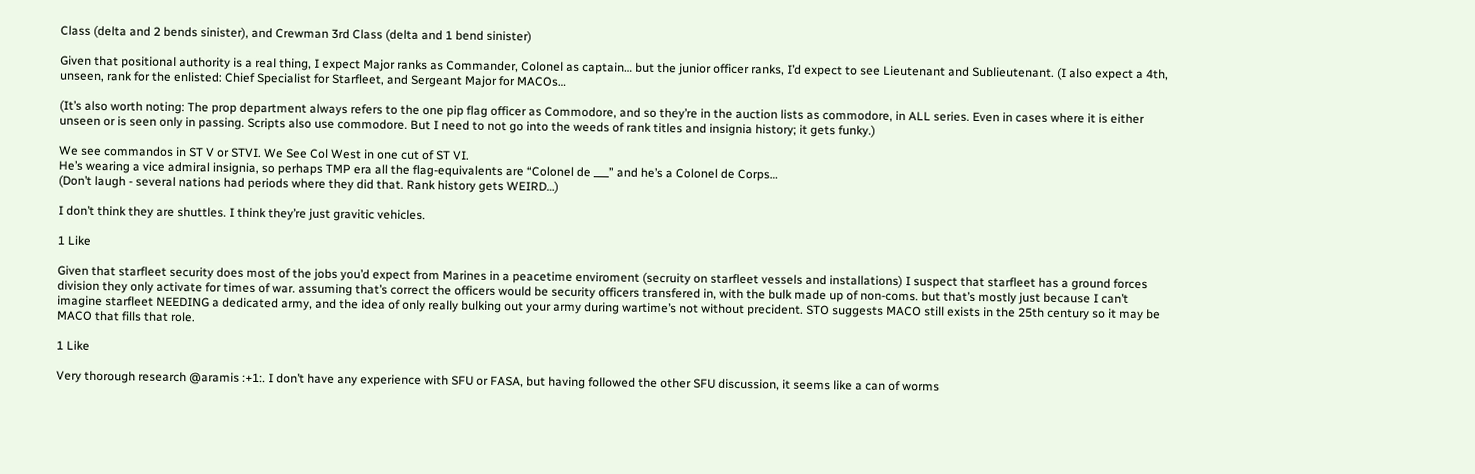Class (delta and 2 bends sinister), and Crewman 3rd Class (delta and 1 bend sinister)

Given that positional authority is a real thing, I expect Major ranks as Commander, Colonel as captain… but the junior officer ranks, I’d expect to see Lieutenant and Sublieutenant. (I also expect a 4th, unseen, rank for the enlisted: Chief Specialist for Starfleet, and Sergeant Major for MACOs…

(It’s also worth noting: The prop department always refers to the one pip flag officer as Commodore, and so they’re in the auction lists as commodore, in ALL series. Even in cases where it is either unseen or is seen only in passing. Scripts also use commodore. But I need to not go into the weeds of rank titles and insignia history; it gets funky.)

We see commandos in ST V or STVI. We See Col West in one cut of ST VI.
He’s wearing a vice admiral insignia, so perhaps TMP era all the flag-equivalents are “Colonel de ___” and he’s a Colonel de Corps…
(Don’t laugh - several nations had periods where they did that. Rank history gets WEIRD…)

I don’t think they are shuttles. I think they’re just gravitic vehicles.

1 Like

Given that starfleet security does most of the jobs you’d expect from Marines in a peacetime enviroment (secruity on starfleet vessels and installations) I suspect that starfleet has a ground forces division they only activate for times of war. assuming that’s correct the officers would be security officers transfered in, with the bulk made up of non-coms. but that’s mostly just because I can’t imagine starfleet NEEDING a dedicated army, and the idea of only really bulking out your army during wartime’s not without precident. STO suggests MACO still exists in the 25th century so it may be MACO that fills that role.

1 Like

Very thorough research @aramis :+1:. I don’t have any experience with SFU or FASA, but having followed the other SFU discussion, it seems like a can of worms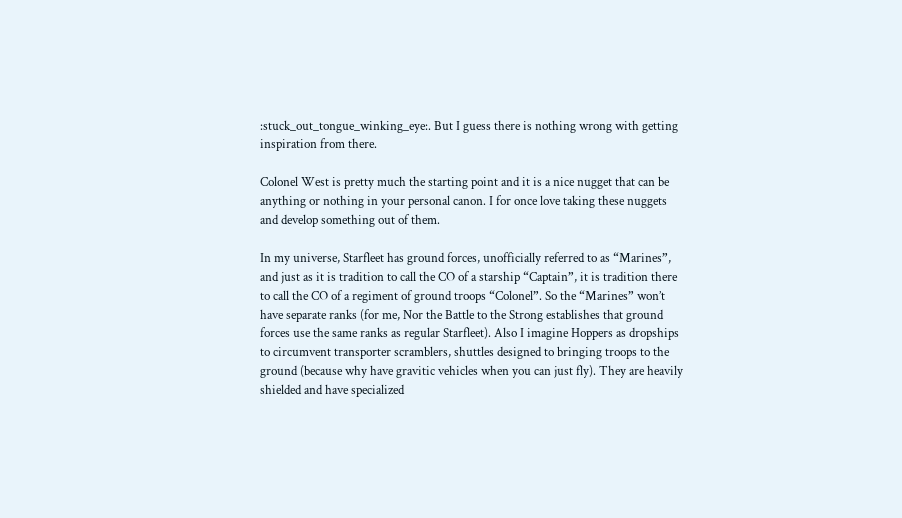:stuck_out_tongue_winking_eye:. But I guess there is nothing wrong with getting inspiration from there.

Colonel West is pretty much the starting point and it is a nice nugget that can be anything or nothing in your personal canon. I for once love taking these nuggets and develop something out of them.

In my universe, Starfleet has ground forces, unofficially referred to as “Marines”, and just as it is tradition to call the CO of a starship “Captain”, it is tradition there to call the CO of a regiment of ground troops “Colonel”. So the “Marines” won’t have separate ranks (for me, Nor the Battle to the Strong establishes that ground forces use the same ranks as regular Starfleet). Also I imagine Hoppers as dropships to circumvent transporter scramblers, shuttles designed to bringing troops to the ground (because why have gravitic vehicles when you can just fly). They are heavily shielded and have specialized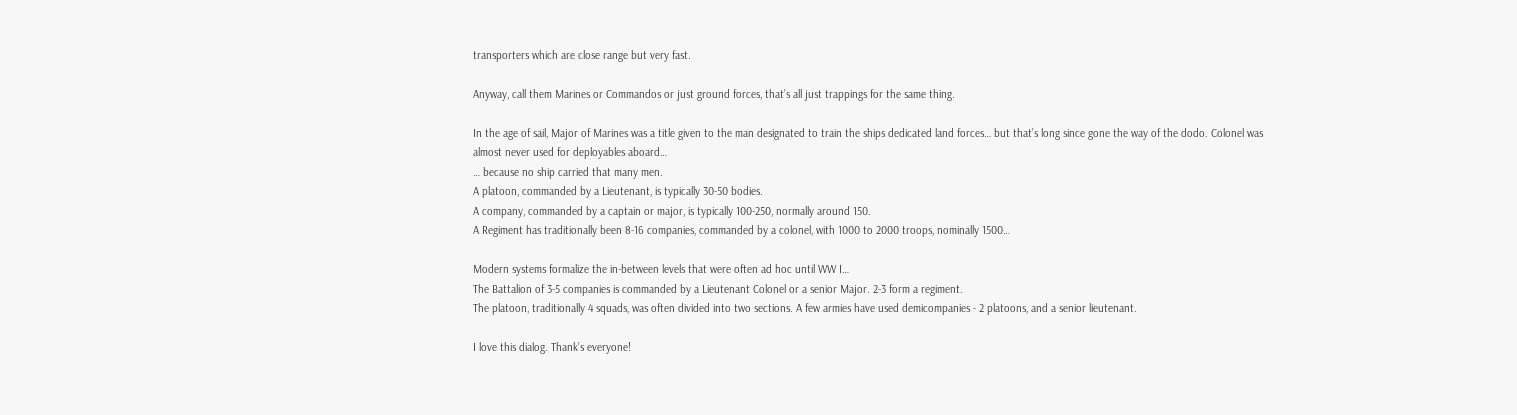transporters which are close range but very fast.

Anyway, call them Marines or Commandos or just ground forces, that’s all just trappings for the same thing.

In the age of sail, Major of Marines was a title given to the man designated to train the ships dedicated land forces… but that’s long since gone the way of the dodo. Colonel was almost never used for deployables aboard…
… because no ship carried that many men.
A platoon, commanded by a Lieutenant, is typically 30-50 bodies.
A company, commanded by a captain or major, is typically 100-250, normally around 150.
A Regiment has traditionally been 8-16 companies, commanded by a colonel, with 1000 to 2000 troops, nominally 1500…

Modern systems formalize the in-between levels that were often ad hoc until WW I…
The Battalion of 3-5 companies is commanded by a Lieutenant Colonel or a senior Major. 2-3 form a regiment.
The platoon, traditionally 4 squads, was often divided into two sections. A few armies have used demicompanies - 2 platoons, and a senior lieutenant.

I love this dialog. Thank’s everyone!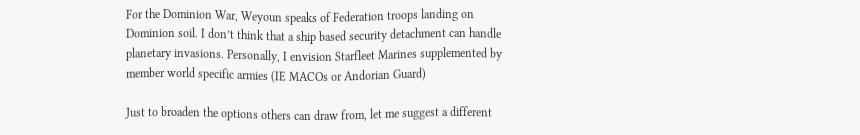For the Dominion War, Weyoun speaks of Federation troops landing on Dominion soil. I don’t think that a ship based security detachment can handle planetary invasions. Personally, I envision Starfleet Marines supplemented by member world specific armies (IE MACOs or Andorian Guard)

Just to broaden the options others can draw from, let me suggest a different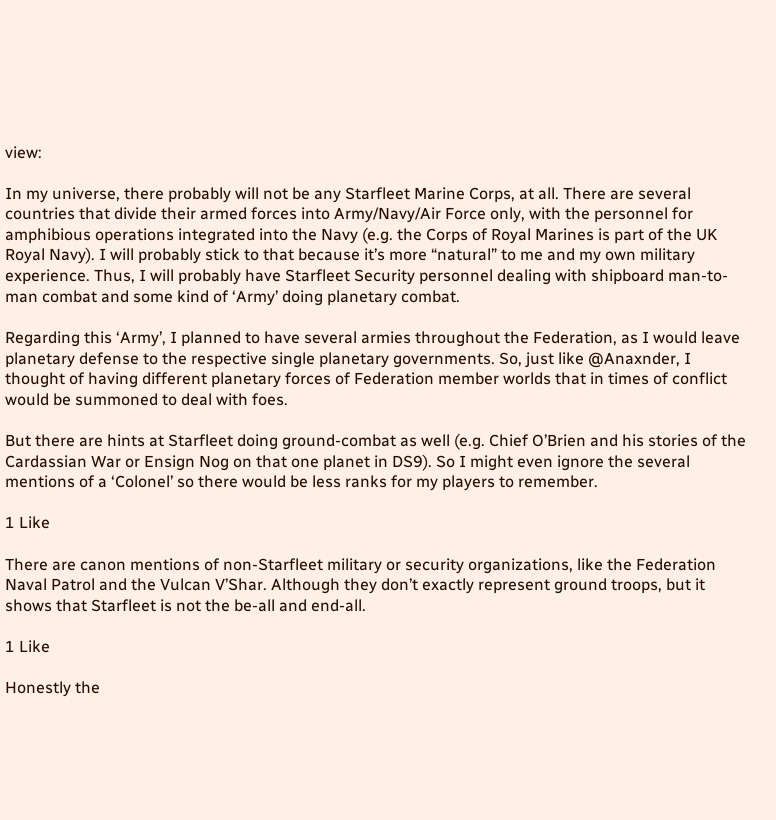view:

In my universe, there probably will not be any Starfleet Marine Corps, at all. There are several countries that divide their armed forces into Army/Navy/Air Force only, with the personnel for amphibious operations integrated into the Navy (e.g. the Corps of Royal Marines is part of the UK Royal Navy). I will probably stick to that because it’s more “natural” to me and my own military experience. Thus, I will probably have Starfleet Security personnel dealing with shipboard man-to-man combat and some kind of ‘Army’ doing planetary combat.

Regarding this ‘Army’, I planned to have several armies throughout the Federation, as I would leave planetary defense to the respective single planetary governments. So, just like @Anaxnder, I thought of having different planetary forces of Federation member worlds that in times of conflict would be summoned to deal with foes.

But there are hints at Starfleet doing ground-combat as well (e.g. Chief O’Brien and his stories of the Cardassian War or Ensign Nog on that one planet in DS9). So I might even ignore the several mentions of a ‘Colonel’ so there would be less ranks for my players to remember.

1 Like

There are canon mentions of non-Starfleet military or security organizations, like the Federation Naval Patrol and the Vulcan V’Shar. Although they don’t exactly represent ground troops, but it shows that Starfleet is not the be-all and end-all.

1 Like

Honestly the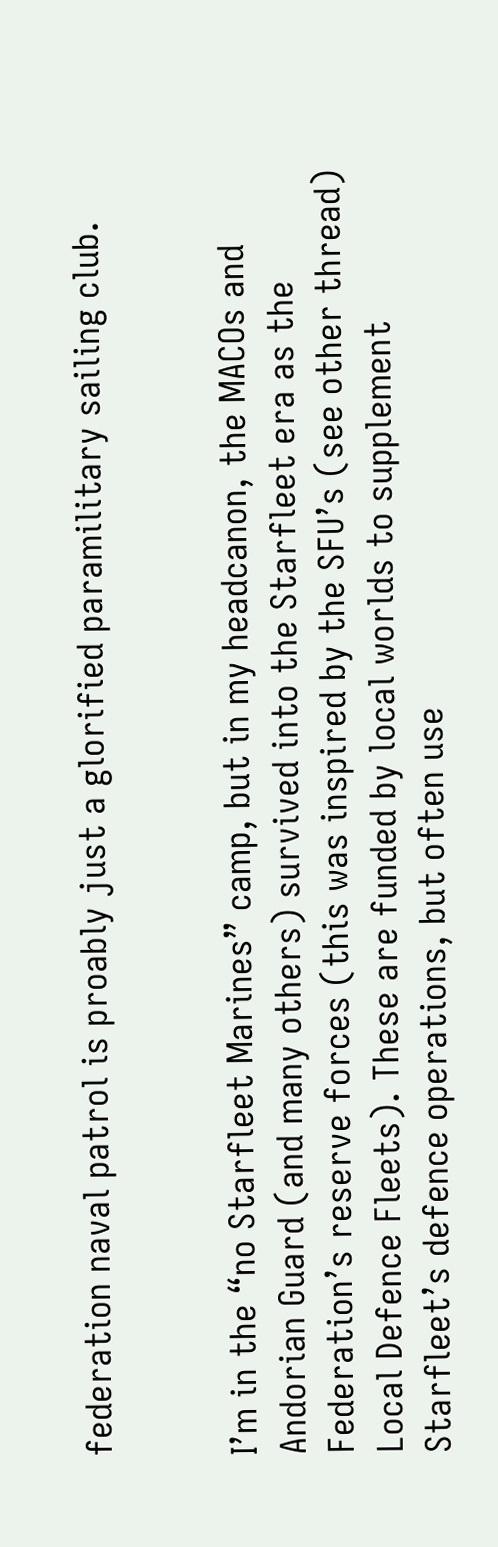federation naval patrol is proably just a glorified paramilitary sailing club.


I’m in the “no Starfleet Marines” camp, but in my headcanon, the MACOs and Andorian Guard (and many others) survived into the Starfleet era as the Federation’s reserve forces (this was inspired by the SFU’s (see other thread) Local Defence Fleets). These are funded by local worlds to supplement Starfleet’s defence operations, but often use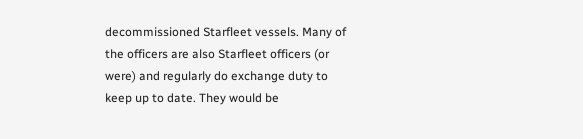decommissioned Starfleet vessels. Many of the officers are also Starfleet officers (or were) and regularly do exchange duty to keep up to date. They would be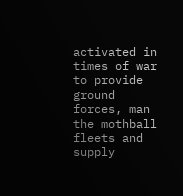activated in times of war to provide ground forces, man the mothball fleets and supply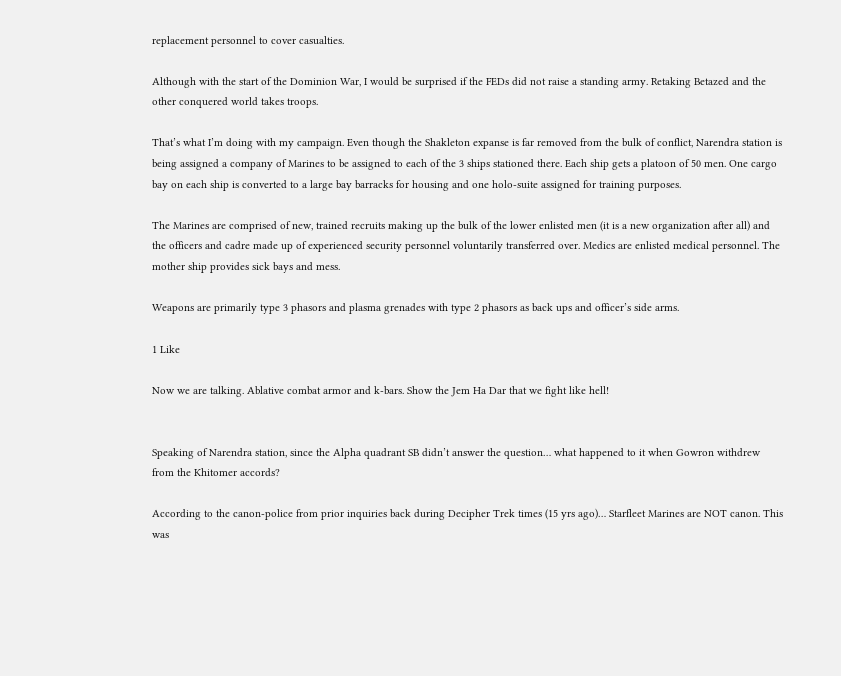replacement personnel to cover casualties.

Although with the start of the Dominion War, I would be surprised if the FEDs did not raise a standing army. Retaking Betazed and the other conquered world takes troops.

That’s what I’m doing with my campaign. Even though the Shakleton expanse is far removed from the bulk of conflict, Narendra station is being assigned a company of Marines to be assigned to each of the 3 ships stationed there. Each ship gets a platoon of 50 men. One cargo bay on each ship is converted to a large bay barracks for housing and one holo-suite assigned for training purposes.

The Marines are comprised of new, trained recruits making up the bulk of the lower enlisted men (it is a new organization after all) and the officers and cadre made up of experienced security personnel voluntarily transferred over. Medics are enlisted medical personnel. The mother ship provides sick bays and mess.

Weapons are primarily type 3 phasors and plasma grenades with type 2 phasors as back ups and officer’s side arms.

1 Like

Now we are talking. Ablative combat armor and k-bars. Show the Jem Ha Dar that we fight like hell!


Speaking of Narendra station, since the Alpha quadrant SB didn’t answer the question… what happened to it when Gowron withdrew from the Khitomer accords?

According to the canon-police from prior inquiries back during Decipher Trek times (15 yrs ago)… Starfleet Marines are NOT canon. This was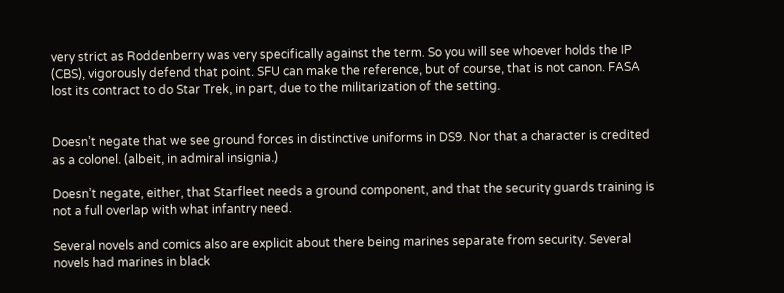very strict as Roddenberry was very specifically against the term. So you will see whoever holds the IP (CBS), vigorously defend that point. SFU can make the reference, but of course, that is not canon. FASA lost its contract to do Star Trek, in part, due to the militarization of the setting.


Doesn’t negate that we see ground forces in distinctive uniforms in DS9. Nor that a character is credited as a colonel. (albeit, in admiral insignia.)

Doesn’t negate, either, that Starfleet needs a ground component, and that the security guards training is not a full overlap with what infantry need.

Several novels and comics also are explicit about there being marines separate from security. Several novels had marines in black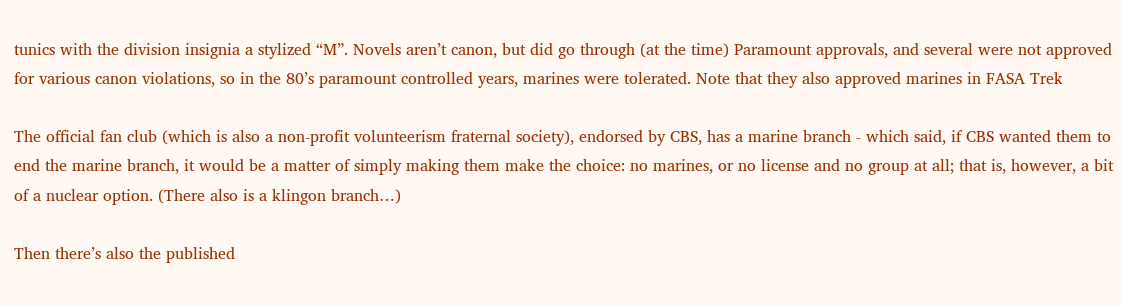tunics with the division insignia a stylized “M”. Novels aren’t canon, but did go through (at the time) Paramount approvals, and several were not approved for various canon violations, so in the 80’s paramount controlled years, marines were tolerated. Note that they also approved marines in FASA Trek

The official fan club (which is also a non-profit volunteerism fraternal society), endorsed by CBS, has a marine branch - which said, if CBS wanted them to end the marine branch, it would be a matter of simply making them make the choice: no marines, or no license and no group at all; that is, however, a bit of a nuclear option. (There also is a klingon branch…)

Then there’s also the published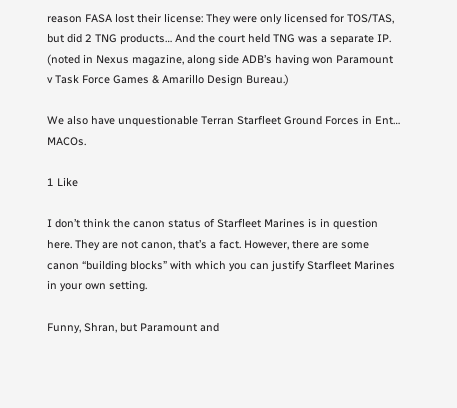reason FASA lost their license: They were only licensed for TOS/TAS, but did 2 TNG products… And the court held TNG was a separate IP. (noted in Nexus magazine, along side ADB’s having won Paramount v Task Force Games & Amarillo Design Bureau.)

We also have unquestionable Terran Starfleet Ground Forces in Ent… MACOs.

1 Like

I don’t think the canon status of Starfleet Marines is in question here. They are not canon, that’s a fact. However, there are some canon “building blocks” with which you can justify Starfleet Marines in your own setting.

Funny, Shran, but Paramount and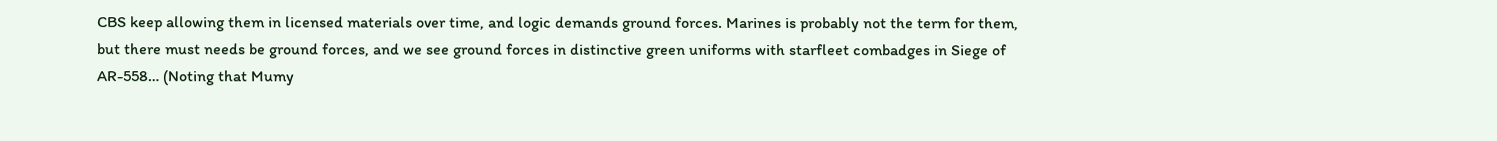CBS keep allowing them in licensed materials over time, and logic demands ground forces. Marines is probably not the term for them, but there must needs be ground forces, and we see ground forces in distinctive green uniforms with starfleet combadges in Siege of AR-558… (Noting that Mumy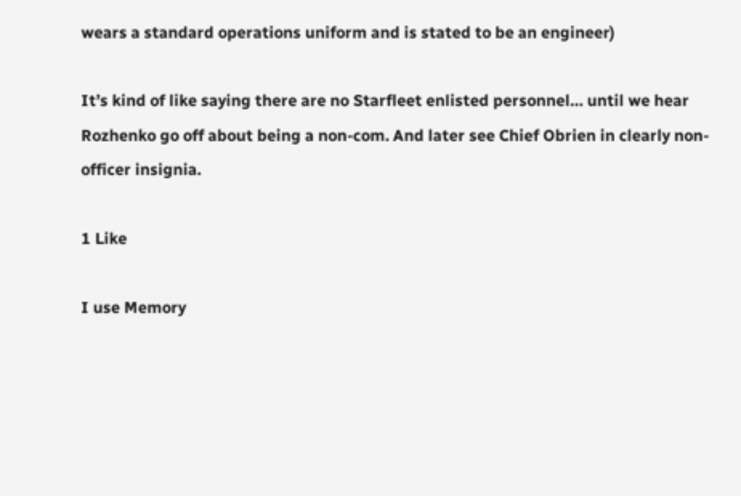wears a standard operations uniform and is stated to be an engineer)

It’s kind of like saying there are no Starfleet enlisted personnel… until we hear Rozhenko go off about being a non-com. And later see Chief Obrien in clearly non-officer insignia.

1 Like

I use Memory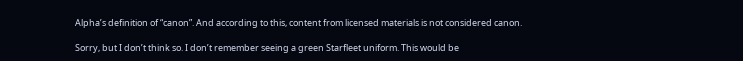Alpha’s definition of “canon”. And according to this, content from licensed materials is not considered canon.

Sorry, but I don’t think so. I don’t remember seeing a green Starfleet uniform. This would be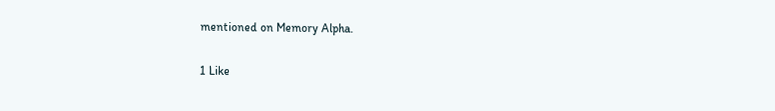mentioned on Memory Alpha.

1 Like